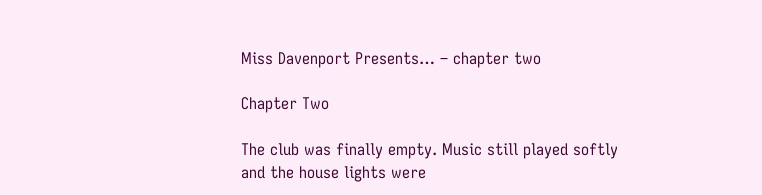Miss Davenport Presents… – chapter two

Chapter Two

The club was finally empty. Music still played softly and the house lights were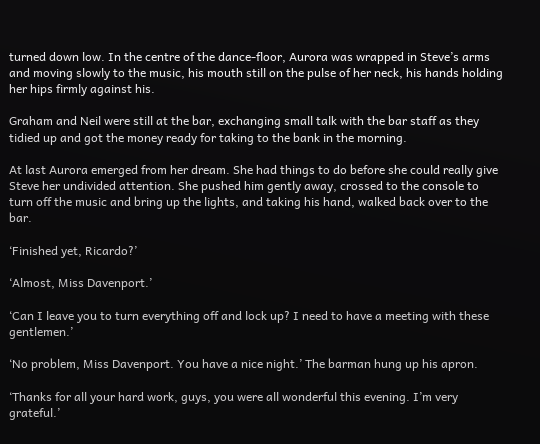turned down low. In the centre of the dance-floor, Aurora was wrapped in Steve’s arms and moving slowly to the music, his mouth still on the pulse of her neck, his hands holding her hips firmly against his.

Graham and Neil were still at the bar, exchanging small talk with the bar staff as they tidied up and got the money ready for taking to the bank in the morning.

At last Aurora emerged from her dream. She had things to do before she could really give Steve her undivided attention. She pushed him gently away, crossed to the console to turn off the music and bring up the lights, and taking his hand, walked back over to the bar.

‘Finished yet, Ricardo?’

‘Almost, Miss Davenport.’

‘Can I leave you to turn everything off and lock up? I need to have a meeting with these gentlemen.’

‘No problem, Miss Davenport. You have a nice night.’ The barman hung up his apron.

‘Thanks for all your hard work, guys, you were all wonderful this evening. I’m very grateful.’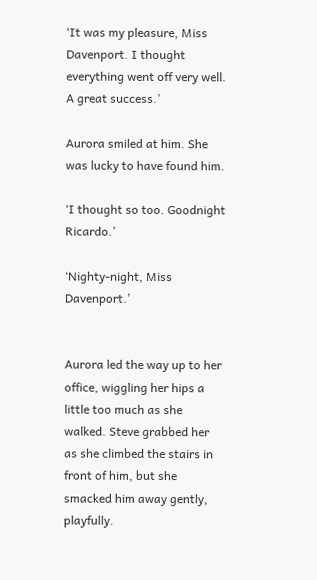‘It was my pleasure, Miss Davenport. I thought everything went off very well. A great success.’

Aurora smiled at him. She was lucky to have found him.

‘I thought so too. Goodnight Ricardo.’

‘Nighty-night, Miss Davenport.’


Aurora led the way up to her office, wiggling her hips a little too much as she walked. Steve grabbed her as she climbed the stairs in front of him, but she smacked him away gently, playfully.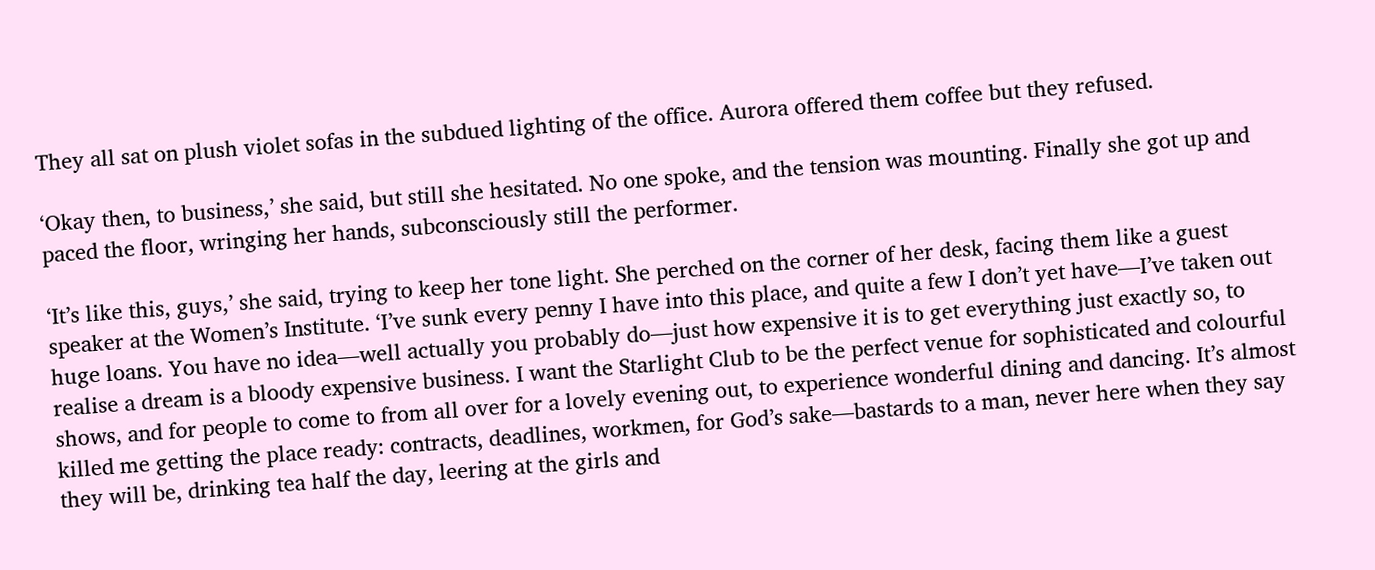They all sat on plush violet sofas in the subdued lighting of the office. Aurora offered them coffee but they refused.

‘Okay then, to business,’ she said, but still she hesitated. No one spoke, and the tension was mounting. Finally she got up and paced the floor, wringing her hands, subconsciously still the performer.

‘It’s like this, guys,’ she said, trying to keep her tone light. She perched on the corner of her desk, facing them like a guest speaker at the Women’s Institute. ‘I’ve sunk every penny I have into this place, and quite a few I don’t yet have—I’ve taken out huge loans. You have no idea—well actually you probably do—just how expensive it is to get everything just exactly so, to realise a dream is a bloody expensive business. I want the Starlight Club to be the perfect venue for sophisticated and colourful shows, and for people to come to from all over for a lovely evening out, to experience wonderful dining and dancing. It’s almost killed me getting the place ready: contracts, deadlines, workmen, for God’s sake—bastards to a man, never here when they say they will be, drinking tea half the day, leering at the girls and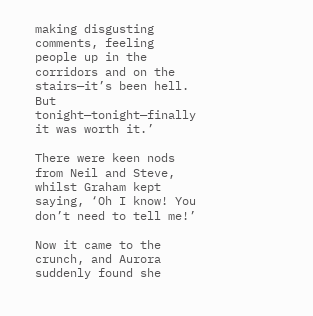making disgusting comments, feeling people up in the corridors and on the stairs—it’s been hell. But tonight—tonight—finally it was worth it.’

There were keen nods from Neil and Steve, whilst Graham kept saying, ‘Oh I know! You don’t need to tell me!’

Now it came to the crunch, and Aurora suddenly found she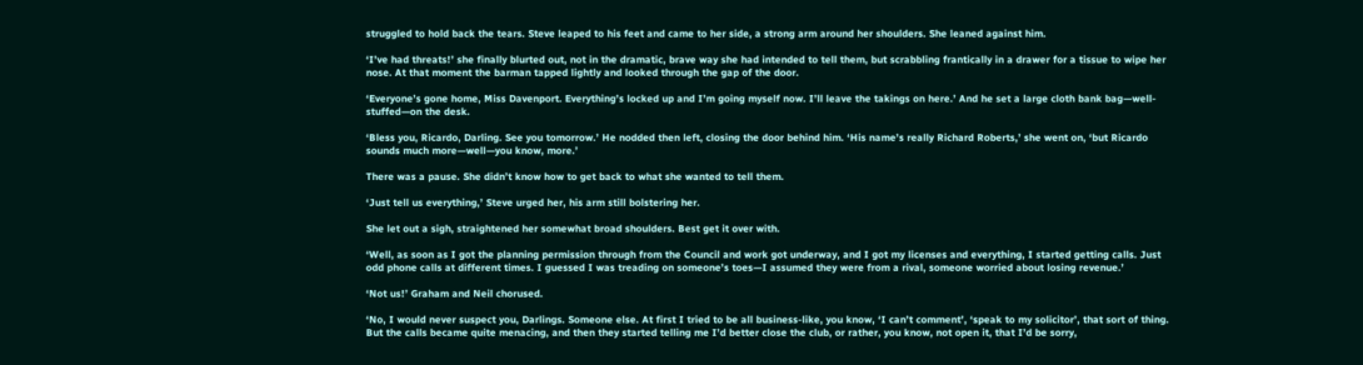struggled to hold back the tears. Steve leaped to his feet and came to her side, a strong arm around her shoulders. She leaned against him.

‘I’ve had threats!’ she finally blurted out, not in the dramatic, brave way she had intended to tell them, but scrabbling frantically in a drawer for a tissue to wipe her nose. At that moment the barman tapped lightly and looked through the gap of the door.

‘Everyone’s gone home, Miss Davenport. Everything’s locked up and I’m going myself now. I’ll leave the takings on here.’ And he set a large cloth bank bag—well-stuffed—on the desk.

‘Bless you, Ricardo, Darling. See you tomorrow.’ He nodded then left, closing the door behind him. ‘His name’s really Richard Roberts,’ she went on, ‘but Ricardo sounds much more—well—you know, more.’

There was a pause. She didn’t know how to get back to what she wanted to tell them.

‘Just tell us everything,’ Steve urged her, his arm still bolstering her.

She let out a sigh, straightened her somewhat broad shoulders. Best get it over with.

‘Well, as soon as I got the planning permission through from the Council and work got underway, and I got my licenses and everything, I started getting calls. Just odd phone calls at different times. I guessed I was treading on someone’s toes—I assumed they were from a rival, someone worried about losing revenue.’

‘Not us!’ Graham and Neil chorused.

‘No, I would never suspect you, Darlings. Someone else. At first I tried to be all business-like, you know, ‘I can’t comment’, ‘speak to my solicitor’, that sort of thing. But the calls became quite menacing, and then they started telling me I’d better close the club, or rather, you know, not open it, that I’d be sorry,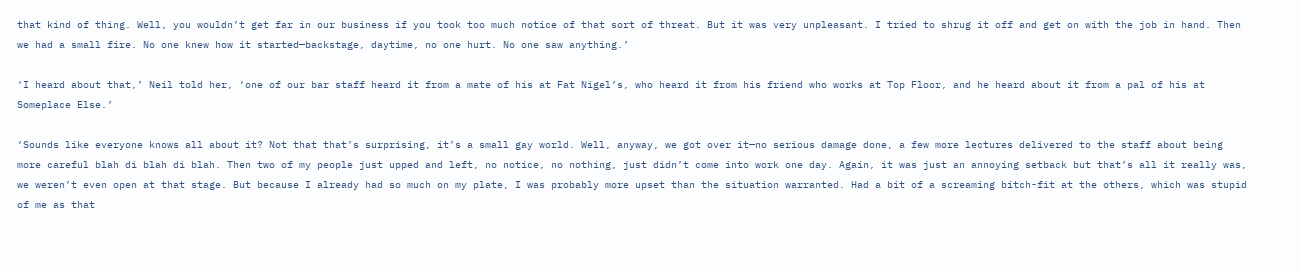that kind of thing. Well, you wouldn’t get far in our business if you took too much notice of that sort of threat. But it was very unpleasant. I tried to shrug it off and get on with the job in hand. Then we had a small fire. No one knew how it started—backstage, daytime, no one hurt. No one saw anything.’

‘I heard about that,’ Neil told her, ‘one of our bar staff heard it from a mate of his at Fat Nigel’s, who heard it from his friend who works at Top Floor, and he heard about it from a pal of his at Someplace Else.’

‘Sounds like everyone knows all about it? Not that that’s surprising, it’s a small gay world. Well, anyway, we got over it—no serious damage done, a few more lectures delivered to the staff about being more careful blah di blah di blah. Then two of my people just upped and left, no notice, no nothing, just didn’t come into work one day. Again, it was just an annoying setback but that’s all it really was, we weren’t even open at that stage. But because I already had so much on my plate, I was probably more upset than the situation warranted. Had a bit of a screaming bitch-fit at the others, which was stupid of me as that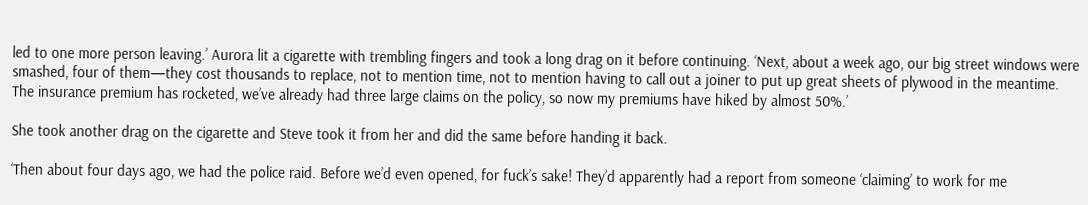led to one more person leaving.’ Aurora lit a cigarette with trembling fingers and took a long drag on it before continuing. ‘Next, about a week ago, our big street windows were smashed, four of them—they cost thousands to replace, not to mention time, not to mention having to call out a joiner to put up great sheets of plywood in the meantime. The insurance premium has rocketed, we’ve already had three large claims on the policy, so now my premiums have hiked by almost 50%.’

She took another drag on the cigarette and Steve took it from her and did the same before handing it back.

‘Then about four days ago, we had the police raid. Before we’d even opened, for fuck’s sake! They’d apparently had a report from someone ‘claiming’ to work for me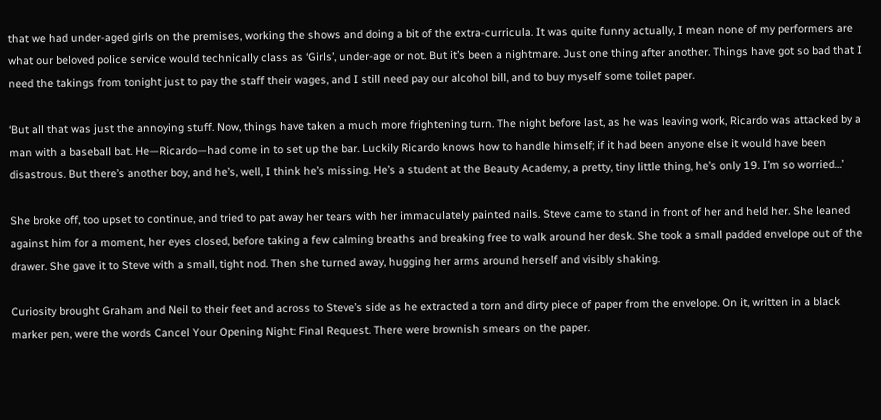that we had under-aged girls on the premises, working the shows and doing a bit of the extra-curricula. It was quite funny actually, I mean none of my performers are what our beloved police service would technically class as ‘Girls’, under-age or not. But it’s been a nightmare. Just one thing after another. Things have got so bad that I need the takings from tonight just to pay the staff their wages, and I still need pay our alcohol bill, and to buy myself some toilet paper.

‘But all that was just the annoying stuff. Now, things have taken a much more frightening turn. The night before last, as he was leaving work, Ricardo was attacked by a man with a baseball bat. He—Ricardo—had come in to set up the bar. Luckily Ricardo knows how to handle himself; if it had been anyone else it would have been disastrous. But there’s another boy, and he’s, well, I think he’s missing. He’s a student at the Beauty Academy, a pretty, tiny little thing, he’s only 19. I’m so worried…’

She broke off, too upset to continue, and tried to pat away her tears with her immaculately painted nails. Steve came to stand in front of her and held her. She leaned against him for a moment, her eyes closed, before taking a few calming breaths and breaking free to walk around her desk. She took a small padded envelope out of the drawer. She gave it to Steve with a small, tight nod. Then she turned away, hugging her arms around herself and visibly shaking.

Curiosity brought Graham and Neil to their feet and across to Steve’s side as he extracted a torn and dirty piece of paper from the envelope. On it, written in a black marker pen, were the words Cancel Your Opening Night: Final Request. There were brownish smears on the paper.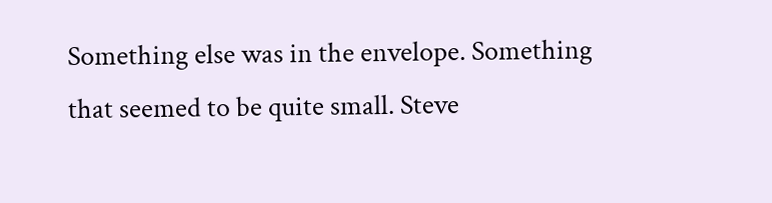Something else was in the envelope. Something that seemed to be quite small. Steve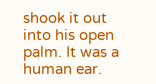shook it out into his open palm. It was a human ear.